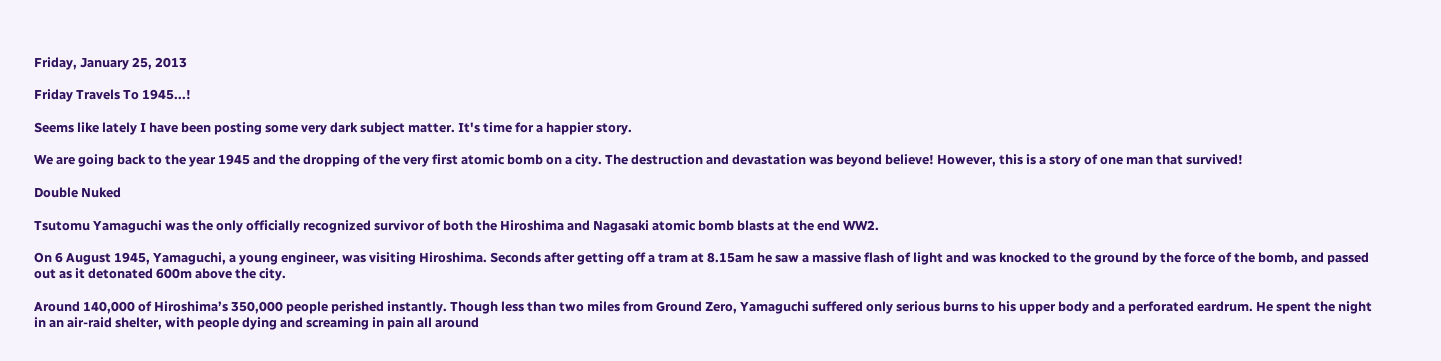Friday, January 25, 2013

Friday Travels To 1945...!

Seems like lately I have been posting some very dark subject matter. It's time for a happier story.

We are going back to the year 1945 and the dropping of the very first atomic bomb on a city. The destruction and devastation was beyond believe! However, this is a story of one man that survived!

Double Nuked

Tsutomu Yamaguchi was the only officially recognized survivor of both the Hiroshima and Nagasaki atomic bomb blasts at the end WW2.

On 6 August 1945, Yamaguchi, a young engineer, was visiting Hiroshima. Seconds after getting off a tram at 8.15am he saw a massive flash of light and was knocked to the ground by the force of the bomb, and passed out as it detonated 600m above the city.

Around 140,000 of Hiroshima’s 350,000 people perished instantly. Though less than two miles from Ground Zero, Yamaguchi suffered only serious burns to his upper body and a perforated eardrum. He spent the night in an air-raid shelter, with people dying and screaming in pain all around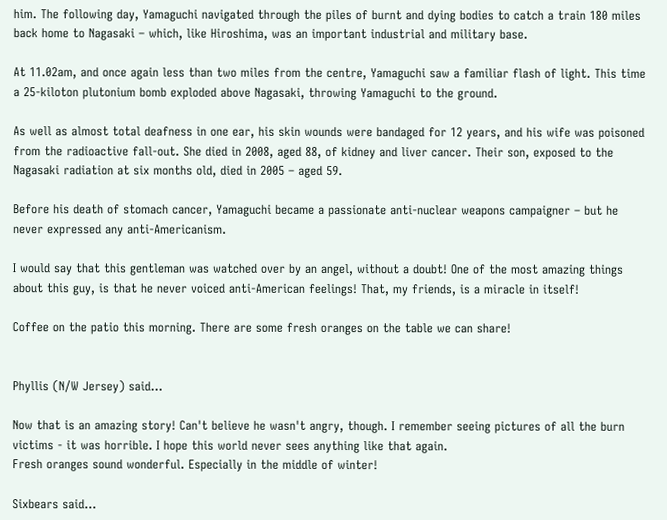him. The following day, Yamaguchi navigated through the piles of burnt and dying bodies to catch a train 180 miles back home to Nagasaki – which, like Hiroshima, was an important industrial and military base.

At 11.02am, and once again less than two miles from the centre, Yamaguchi saw a familiar flash of light. This time a 25-kiloton plutonium bomb exploded above Nagasaki, throwing Yamaguchi to the ground.

As well as almost total deafness in one ear, his skin wounds were bandaged for 12 years, and his wife was poisoned from the radioactive fall-out. She died in 2008, aged 88, of kidney and liver cancer. Their son, exposed to the Nagasaki radiation at six months old, died in 2005 – aged 59.

Before his death of stomach cancer, Yamaguchi became a passionate anti-nuclear weapons campaigner – but he never expressed any anti-Americanism.

I would say that this gentleman was watched over by an angel, without a doubt! One of the most amazing things about this guy, is that he never voiced anti-American feelings! That, my friends, is a miracle in itself!

Coffee on the patio this morning. There are some fresh oranges on the table we can share!


Phyllis (N/W Jersey) said...

Now that is an amazing story! Can't believe he wasn't angry, though. I remember seeing pictures of all the burn victims - it was horrible. I hope this world never sees anything like that again.
Fresh oranges sound wonderful. Especially in the middle of winter!

Sixbears said...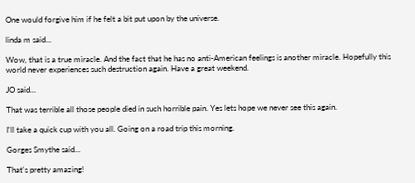One would forgive him if he felt a bit put upon by the universe.

linda m said...

Wow, that is a true miracle. And the fact that he has no anti-American feelings is another miracle. Hopefully this world never experiences such destruction again. Have a great weekend.

JO said...

That was terrible all those people died in such horrible pain. Yes lets hope we never see this again.

I'll take a quick cup with you all. Going on a road trip this morning.

Gorges Smythe said...

That's pretty amazing!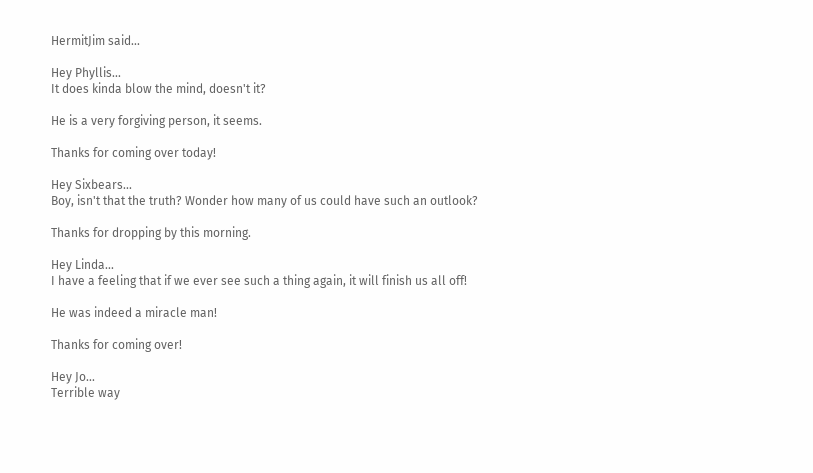HermitJim said...

Hey Phyllis...
It does kinda blow the mind, doesn't it?

He is a very forgiving person, it seems.

Thanks for coming over today!

Hey Sixbears...
Boy, isn't that the truth? Wonder how many of us could have such an outlook?

Thanks for dropping by this morning.

Hey Linda...
I have a feeling that if we ever see such a thing again, it will finish us all off!

He was indeed a miracle man!

Thanks for coming over!

Hey Jo...
Terrible way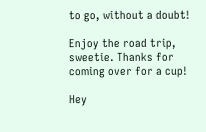to go, without a doubt!

Enjoy the road trip, sweetie. Thanks for coming over for a cup!

Hey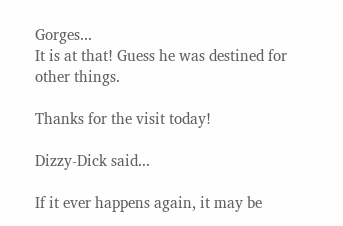Gorges...
It is at that! Guess he was destined for other things.

Thanks for the visit today!

Dizzy-Dick said...

If it ever happens again, it may be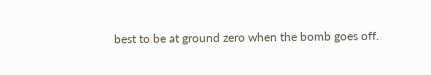best to be at ground zero when the bomb goes off.